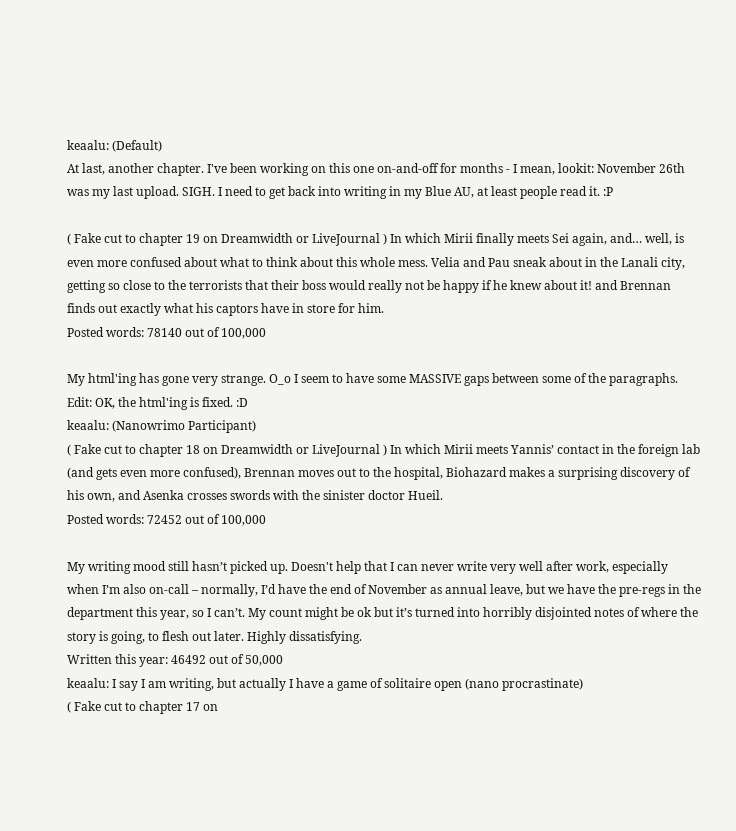keaalu: (Default)
At last, another chapter. I've been working on this one on-and-off for months - I mean, lookit: November 26th was my last upload. SIGH. I need to get back into writing in my Blue AU, at least people read it. :P

( Fake cut to chapter 19 on Dreamwidth or LiveJournal ) In which Mirii finally meets Sei again, and… well, is even more confused about what to think about this whole mess. Velia and Pau sneak about in the Lanali city, getting so close to the terrorists that their boss would really not be happy if he knew about it! and Brennan finds out exactly what his captors have in store for him.
Posted words: 78140 out of 100,000

My html'ing has gone very strange. O_o I seem to have some MASSIVE gaps between some of the paragraphs.
Edit: OK, the html'ing is fixed. :D
keaalu: (Nanowrimo Participant)
( Fake cut to chapter 18 on Dreamwidth or LiveJournal ) In which Mirii meets Yannis’ contact in the foreign lab (and gets even more confused), Brennan moves out to the hospital, Biohazard makes a surprising discovery of his own, and Asenka crosses swords with the sinister doctor Hueil.
Posted words: 72452 out of 100,000

My writing mood still hasn’t picked up. Doesn't help that I can never write very well after work, especially when I’m also on-call – normally, I’d have the end of November as annual leave, but we have the pre-regs in the department this year, so I can’t. My count might be ok but it’s turned into horribly disjointed notes of where the story is going, to flesh out later. Highly dissatisfying.
Written this year: 46492 out of 50,000
keaalu: I say I am writing, but actually I have a game of solitaire open (nano procrastinate)
( Fake cut to chapter 17 on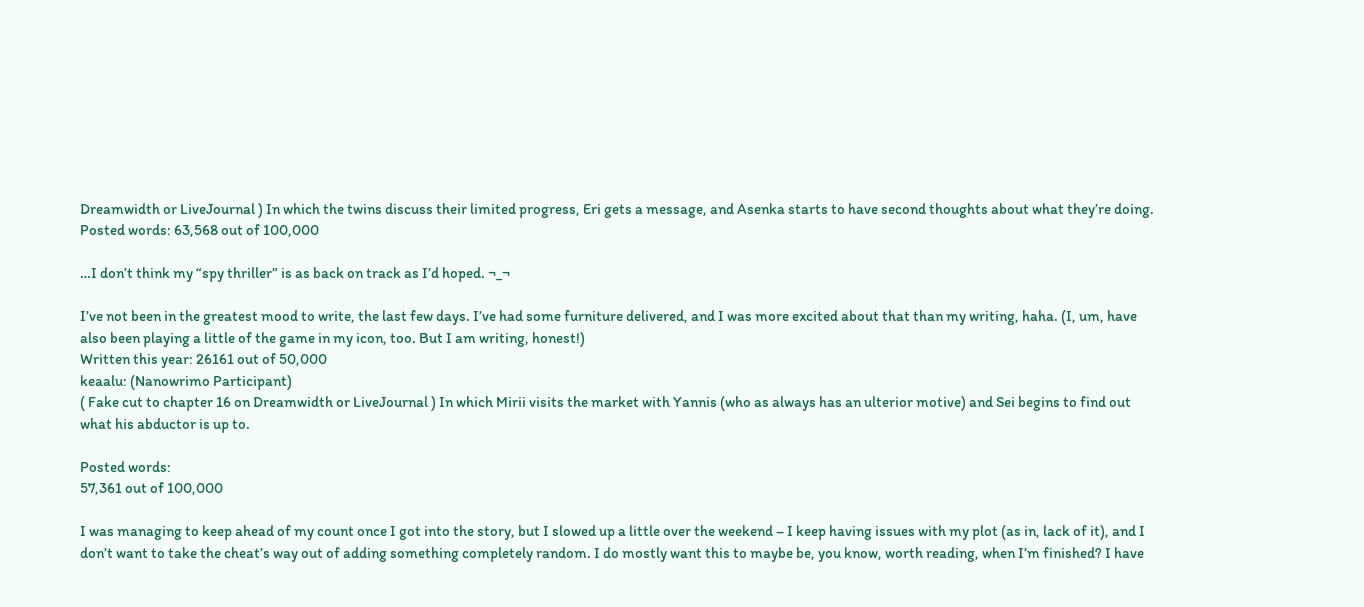Dreamwidth or LiveJournal ) In which the twins discuss their limited progress, Eri gets a message, and Asenka starts to have second thoughts about what they’re doing.
Posted words: 63,568 out of 100,000

…I don’t think my “spy thriller” is as back on track as I’d hoped. ¬_¬

I’ve not been in the greatest mood to write, the last few days. I’ve had some furniture delivered, and I was more excited about that than my writing, haha. (I, um, have also been playing a little of the game in my icon, too. But I am writing, honest!)
Written this year: 26161 out of 50,000
keaalu: (Nanowrimo Participant)
( Fake cut to chapter 16 on Dreamwidth or LiveJournal ) In which Mirii visits the market with Yannis (who as always has an ulterior motive) and Sei begins to find out what his abductor is up to.

Posted words:
57,361 out of 100,000

I was managing to keep ahead of my count once I got into the story, but I slowed up a little over the weekend – I keep having issues with my plot (as in, lack of it), and I don’t want to take the cheat’s way out of adding something completely random. I do mostly want this to maybe be, you know, worth reading, when I’m finished? I have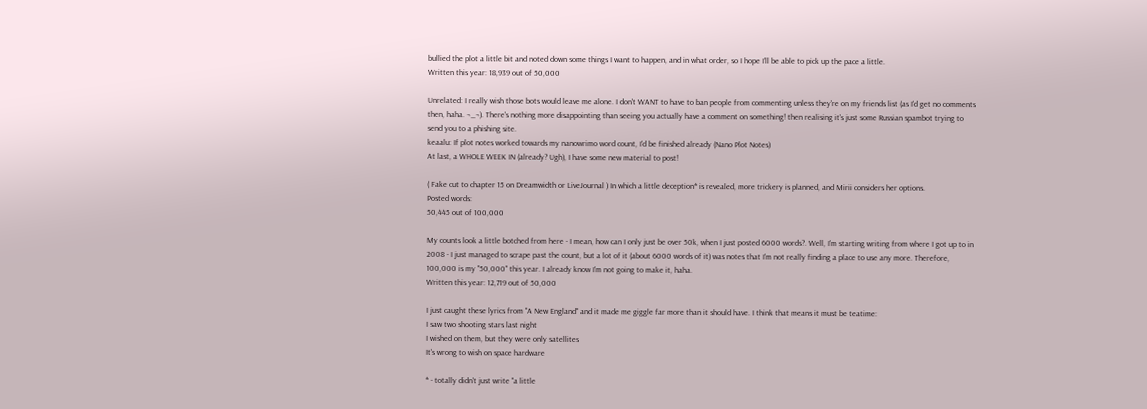bullied the plot a little bit and noted down some things I want to happen, and in what order, so I hope I’ll be able to pick up the pace a little.
Written this year: 18,939 out of 50,000

Unrelated: I really wish those bots would leave me alone. I don't WANT to have to ban people from commenting unless they're on my friends list (as I'd get no comments then, haha. ¬_¬). There's nothing more disappointing than seeing you actually have a comment on something! then realising it's just some Russian spambot trying to send you to a phishing site.
keaalu: If plot notes worked towards my nanowrimo word count, I'd be finished already (Nano Plot Notes)
At last, a WHOLE WEEK IN (already? Ugh), I have some new material to post!

( Fake cut to chapter 15 on Dreamwidth or LiveJournal ) In which a little deception* is revealed, more trickery is planned, and Mirii considers her options.
Posted words:
50,445 out of 100,000

My counts look a little botched from here - I mean, how can I only just be over 50k, when I just posted 6000 words?. Well, I'm starting writing from where I got up to in 2008 - I just managed to scrape past the count, but a lot of it (about 6000 words of it) was notes that I'm not really finding a place to use any more. Therefore, 100,000 is my "50,000" this year. I already know I'm not going to make it, haha.
Written this year: 12,719 out of 50,000

I just caught these lyrics from "A New England" and it made me giggle far more than it should have. I think that means it must be teatime:
I saw two shooting stars last night
I wished on them, but they were only satellites
It's wrong to wish on space hardware

* - totally didn't just write "a little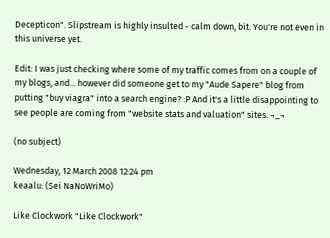Decepticon". Slipstream is highly insulted - calm down, bit. You're not even in this universe yet.

Edit: I was just checking where some of my traffic comes from on a couple of my blogs, and... however did someone get to my "Aude Sapere" blog from putting "buy viagra" into a search engine? :P And it's a little disappointing to see people are coming from "website stats and valuation" sites. ¬_¬

(no subject)

Wednesday, 12 March 2008 12:24 pm
keaalu: (Sei NaNoWriMo)

Like Clockwork "Like Clockwork"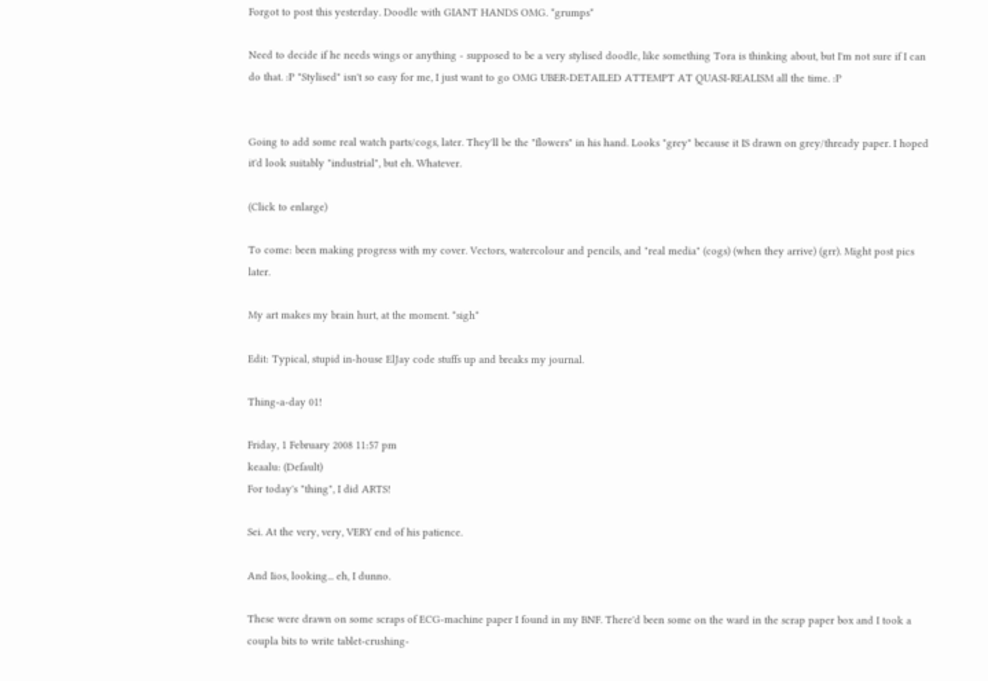Forgot to post this yesterday. Doodle with GIANT HANDS OMG. *grumps*

Need to decide if he needs wings or anything - supposed to be a very stylised doodle, like something Tora is thinking about, but I'm not sure if I can do that. :P "Stylised" isn't so easy for me, I just want to go OMG UBER-DETAILED ATTEMPT AT QUASI-REALISM all the time. :P


Going to add some real watch parts/cogs, later. They'll be the "flowers" in his hand. Looks "grey" because it IS drawn on grey/thready paper. I hoped it'd look suitably "industrial", but eh. Whatever.

(Click to enlarge)

To come: been making progress with my cover. Vectors, watercolour and pencils, and "real media" (cogs) (when they arrive) (grr). Might post pics later.

My art makes my brain hurt, at the moment. *sigh*

Edit: Typical, stupid in-house ElJay code stuffs up and breaks my journal.

Thing-a-day 01!

Friday, 1 February 2008 11:57 pm
keaalu: (Default)
For today's "thing", I did ARTS!

Sei. At the very, very, VERY end of his patience.

And Iios, looking... eh, I dunno.

These were drawn on some scraps of ECG-machine paper I found in my BNF. There'd been some on the ward in the scrap paper box and I took a coupla bits to write tablet-crushing-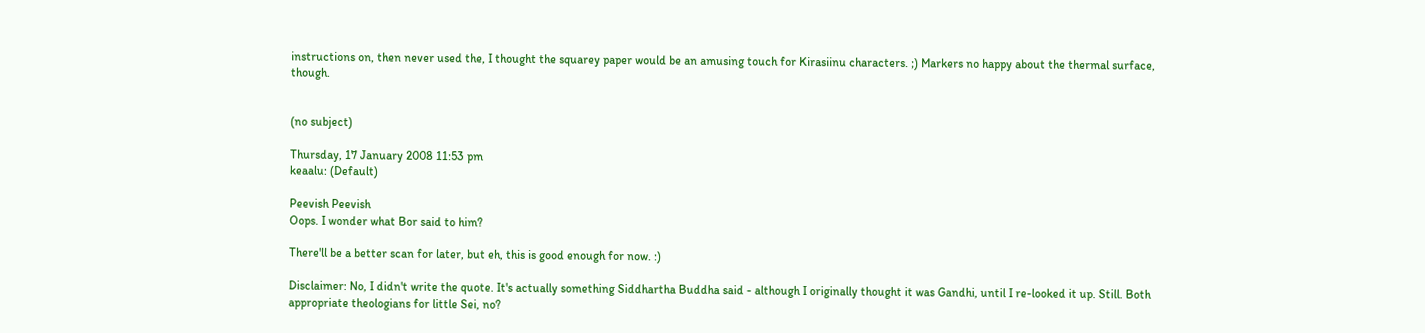instructions on, then never used the, I thought the squarey paper would be an amusing touch for Kirasiinu characters. ;) Markers no happy about the thermal surface, though.


(no subject)

Thursday, 17 January 2008 11:53 pm
keaalu: (Default)

Peevish Peevish
Oops. I wonder what Bor said to him?

There'll be a better scan for later, but eh, this is good enough for now. :)

Disclaimer: No, I didn't write the quote. It's actually something Siddhartha Buddha said - although I originally thought it was Gandhi, until I re-looked it up. Still. Both appropriate theologians for little Sei, no?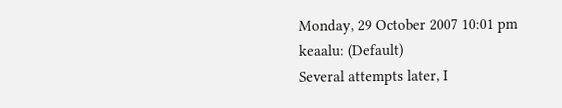Monday, 29 October 2007 10:01 pm
keaalu: (Default)
Several attempts later, I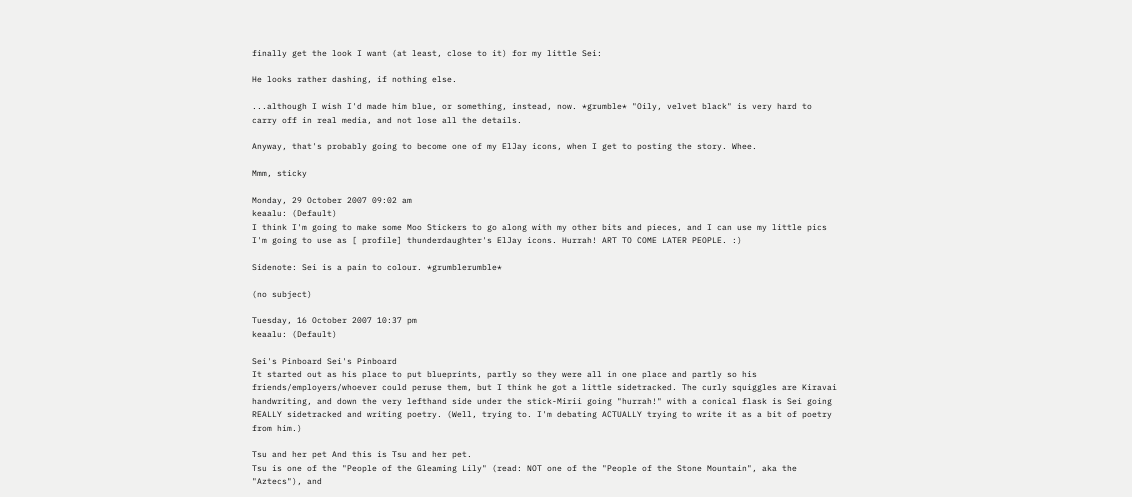finally get the look I want (at least, close to it) for my little Sei:

He looks rather dashing, if nothing else.

...although I wish I'd made him blue, or something, instead, now. *grumble* "Oily, velvet black" is very hard to carry off in real media, and not lose all the details.

Anyway, that's probably going to become one of my ElJay icons, when I get to posting the story. Whee.

Mmm, sticky

Monday, 29 October 2007 09:02 am
keaalu: (Default)
I think I'm going to make some Moo Stickers to go along with my other bits and pieces, and I can use my little pics I'm going to use as [ profile] thunderdaughter's ElJay icons. Hurrah! ART TO COME LATER PEOPLE. :)

Sidenote: Sei is a pain to colour. *grumblerumble*

(no subject)

Tuesday, 16 October 2007 10:37 pm
keaalu: (Default)

Sei's Pinboard Sei's Pinboard
It started out as his place to put blueprints, partly so they were all in one place and partly so his friends/employers/whoever could peruse them, but I think he got a little sidetracked. The curly squiggles are Kiravai handwriting, and down the very lefthand side under the stick-Mirii going "hurrah!" with a conical flask is Sei going REALLY sidetracked and writing poetry. (Well, trying to. I'm debating ACTUALLY trying to write it as a bit of poetry from him.)

Tsu and her pet And this is Tsu and her pet.
Tsu is one of the "People of the Gleaming Lily" (read: NOT one of the "People of the Stone Mountain", aka the "Aztecs"), and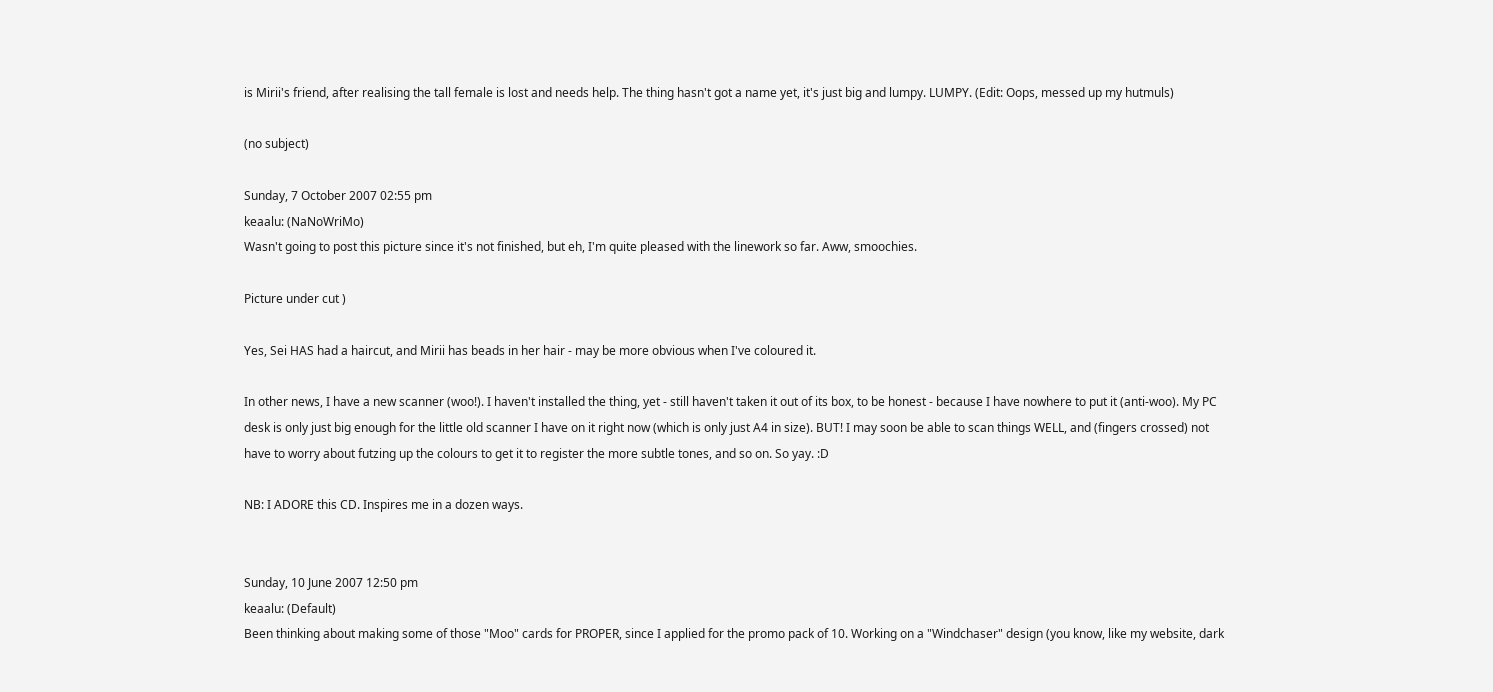is Mirii's friend, after realising the tall female is lost and needs help. The thing hasn't got a name yet, it's just big and lumpy. LUMPY. (Edit: Oops, messed up my hutmuls)

(no subject)

Sunday, 7 October 2007 02:55 pm
keaalu: (NaNoWriMo)
Wasn't going to post this picture since it's not finished, but eh, I'm quite pleased with the linework so far. Aww, smoochies.

Picture under cut )

Yes, Sei HAS had a haircut, and Mirii has beads in her hair - may be more obvious when I've coloured it.

In other news, I have a new scanner (woo!). I haven't installed the thing, yet - still haven't taken it out of its box, to be honest - because I have nowhere to put it (anti-woo). My PC desk is only just big enough for the little old scanner I have on it right now (which is only just A4 in size). BUT! I may soon be able to scan things WELL, and (fingers crossed) not have to worry about futzing up the colours to get it to register the more subtle tones, and so on. So yay. :D

NB: I ADORE this CD. Inspires me in a dozen ways.


Sunday, 10 June 2007 12:50 pm
keaalu: (Default)
Been thinking about making some of those "Moo" cards for PROPER, since I applied for the promo pack of 10. Working on a "Windchaser" design (you know, like my website, dark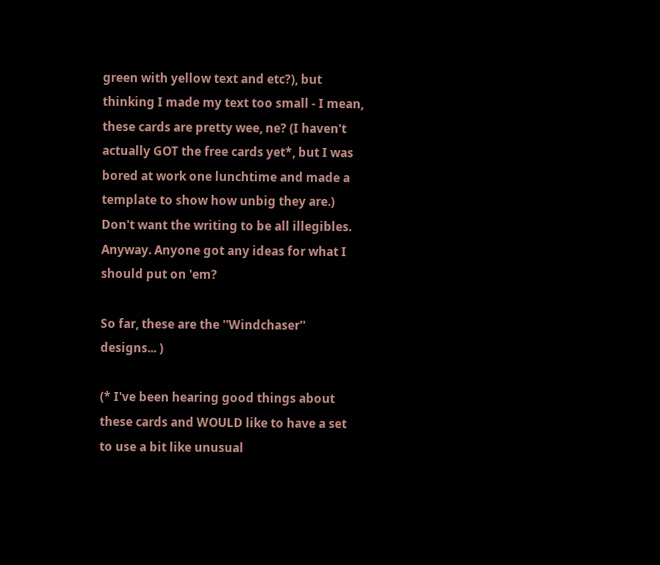green with yellow text and etc?), but thinking I made my text too small - I mean, these cards are pretty wee, ne? (I haven't actually GOT the free cards yet*, but I was bored at work one lunchtime and made a template to show how unbig they are.) Don't want the writing to be all illegibles. Anyway. Anyone got any ideas for what I should put on 'em?

So far, these are the ''Windchaser'' designs... )

(* I've been hearing good things about these cards and WOULD like to have a set to use a bit like unusual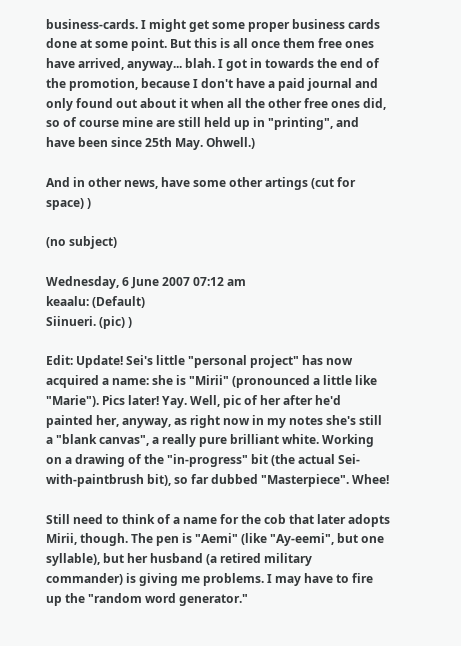business-cards. I might get some proper business cards done at some point. But this is all once them free ones have arrived, anyway... blah. I got in towards the end of the promotion, because I don't have a paid journal and only found out about it when all the other free ones did, so of course mine are still held up in "printing", and have been since 25th May. Ohwell.)

And in other news, have some other artings (cut for space) )

(no subject)

Wednesday, 6 June 2007 07:12 am
keaalu: (Default)
Siinueri. (pic) )

Edit: Update! Sei's little "personal project" has now acquired a name: she is "Mirii" (pronounced a little like "Marie"). Pics later! Yay. Well, pic of her after he'd painted her, anyway, as right now in my notes she's still a "blank canvas", a really pure brilliant white. Working on a drawing of the "in-progress" bit (the actual Sei-with-paintbrush bit), so far dubbed "Masterpiece". Whee!

Still need to think of a name for the cob that later adopts Mirii, though. The pen is "Aemi" (like "Ay-eemi", but one syllable), but her husband (a retired military commander) is giving me problems. I may have to fire up the "random word generator."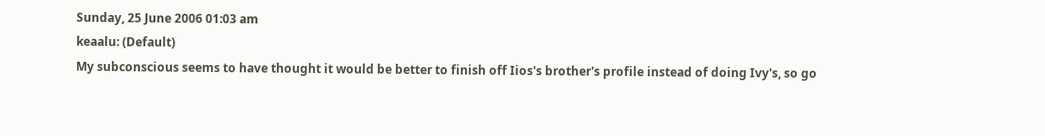Sunday, 25 June 2006 01:03 am
keaalu: (Default)
My subconscious seems to have thought it would be better to finish off Iios's brother's profile instead of doing Ivy's, so go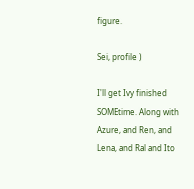figure.

Sei, profile )

I'll get Ivy finished SOMEtime. Along with Azure, and Ren, and Lena, and Ral and Ito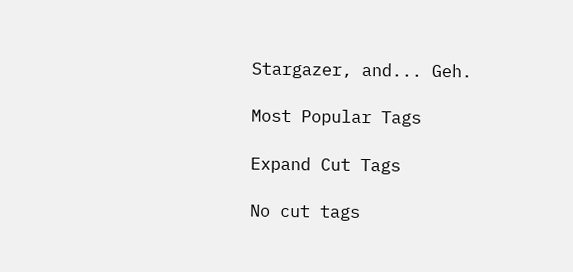Stargazer, and... Geh.

Most Popular Tags

Expand Cut Tags

No cut tags